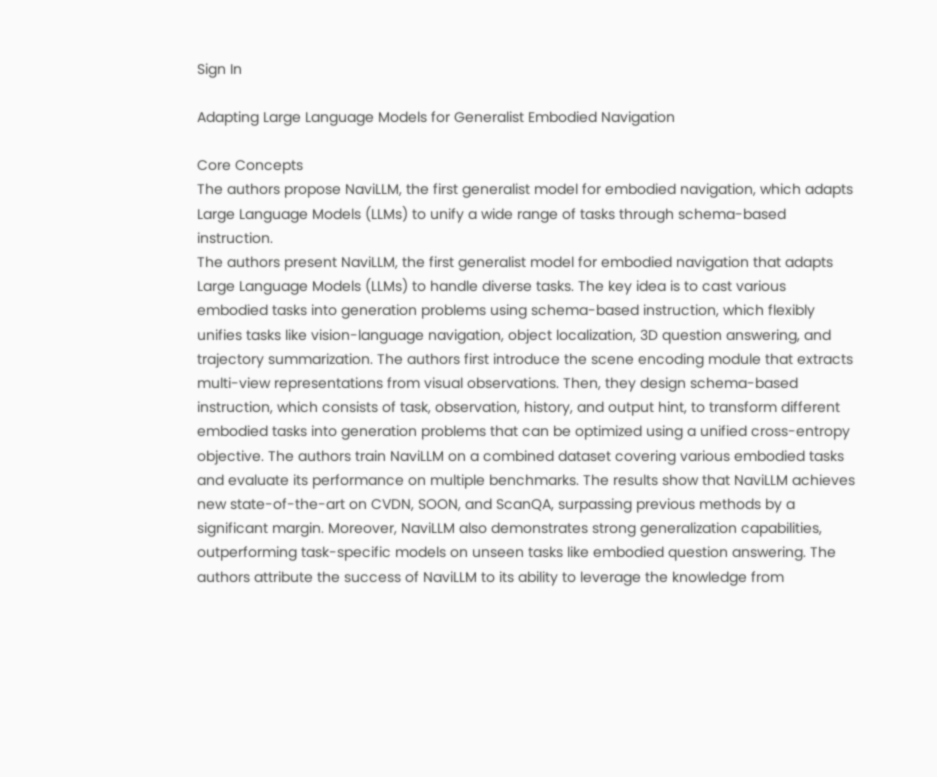Sign In

Adapting Large Language Models for Generalist Embodied Navigation

Core Concepts
The authors propose NaviLLM, the first generalist model for embodied navigation, which adapts Large Language Models (LLMs) to unify a wide range of tasks through schema-based instruction.
The authors present NaviLLM, the first generalist model for embodied navigation that adapts Large Language Models (LLMs) to handle diverse tasks. The key idea is to cast various embodied tasks into generation problems using schema-based instruction, which flexibly unifies tasks like vision-language navigation, object localization, 3D question answering, and trajectory summarization. The authors first introduce the scene encoding module that extracts multi-view representations from visual observations. Then, they design schema-based instruction, which consists of task, observation, history, and output hint, to transform different embodied tasks into generation problems that can be optimized using a unified cross-entropy objective. The authors train NaviLLM on a combined dataset covering various embodied tasks and evaluate its performance on multiple benchmarks. The results show that NaviLLM achieves new state-of-the-art on CVDN, SOON, and ScanQA, surpassing previous methods by a significant margin. Moreover, NaviLLM also demonstrates strong generalization capabilities, outperforming task-specific models on unseen tasks like embodied question answering. The authors attribute the success of NaviLLM to its ability to leverage the knowledge from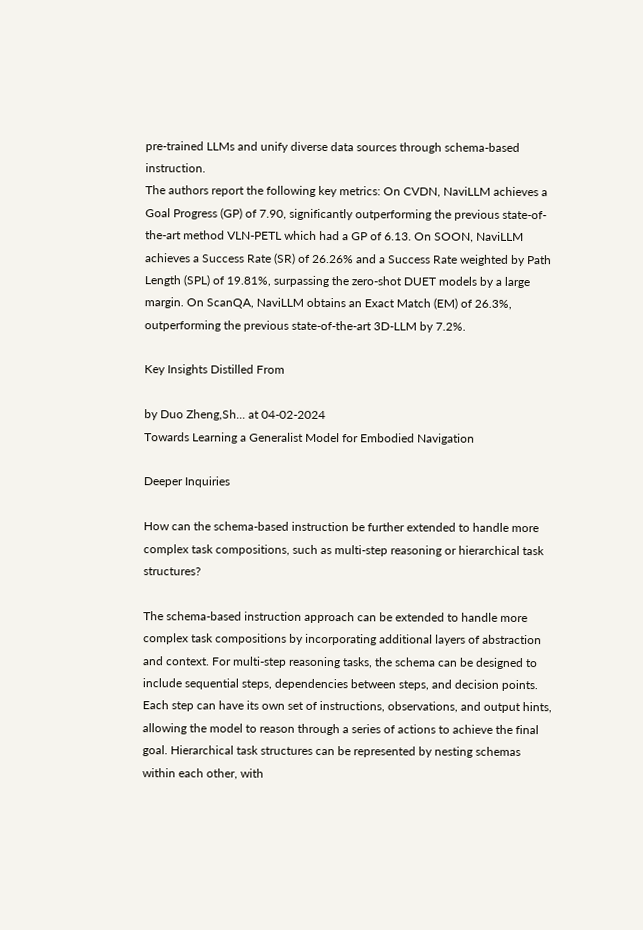pre-trained LLMs and unify diverse data sources through schema-based instruction.
The authors report the following key metrics: On CVDN, NaviLLM achieves a Goal Progress (GP) of 7.90, significantly outperforming the previous state-of-the-art method VLN-PETL which had a GP of 6.13. On SOON, NaviLLM achieves a Success Rate (SR) of 26.26% and a Success Rate weighted by Path Length (SPL) of 19.81%, surpassing the zero-shot DUET models by a large margin. On ScanQA, NaviLLM obtains an Exact Match (EM) of 26.3%, outperforming the previous state-of-the-art 3D-LLM by 7.2%.

Key Insights Distilled From

by Duo Zheng,Sh... at 04-02-2024
Towards Learning a Generalist Model for Embodied Navigation

Deeper Inquiries

How can the schema-based instruction be further extended to handle more complex task compositions, such as multi-step reasoning or hierarchical task structures?

The schema-based instruction approach can be extended to handle more complex task compositions by incorporating additional layers of abstraction and context. For multi-step reasoning tasks, the schema can be designed to include sequential steps, dependencies between steps, and decision points. Each step can have its own set of instructions, observations, and output hints, allowing the model to reason through a series of actions to achieve the final goal. Hierarchical task structures can be represented by nesting schemas within each other, with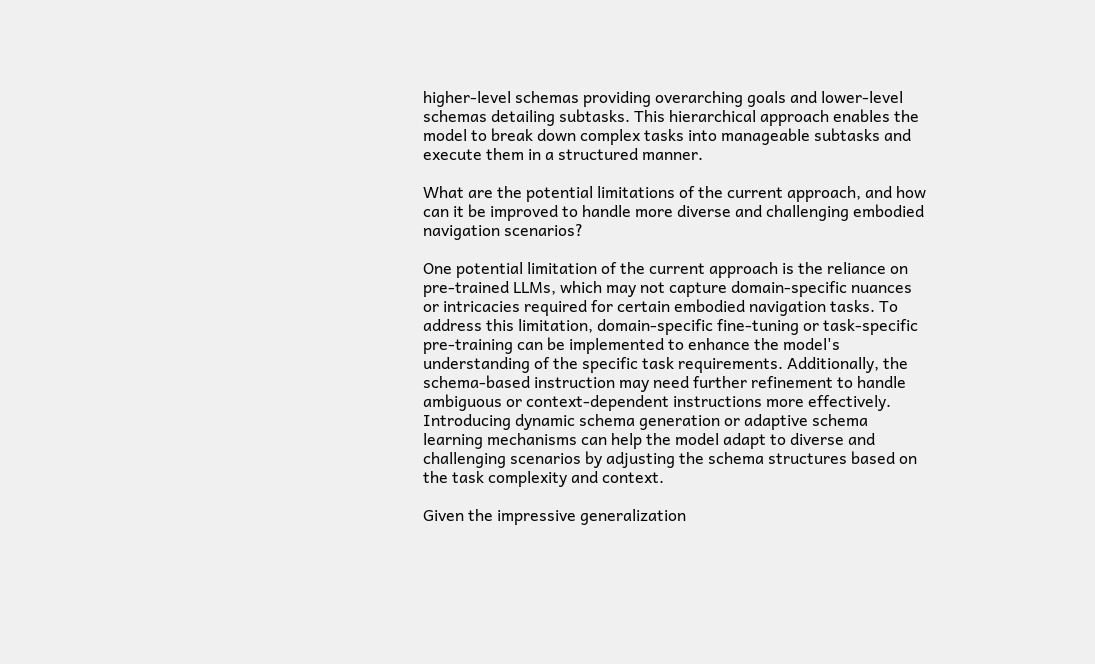higher-level schemas providing overarching goals and lower-level schemas detailing subtasks. This hierarchical approach enables the model to break down complex tasks into manageable subtasks and execute them in a structured manner.

What are the potential limitations of the current approach, and how can it be improved to handle more diverse and challenging embodied navigation scenarios?

One potential limitation of the current approach is the reliance on pre-trained LLMs, which may not capture domain-specific nuances or intricacies required for certain embodied navigation tasks. To address this limitation, domain-specific fine-tuning or task-specific pre-training can be implemented to enhance the model's understanding of the specific task requirements. Additionally, the schema-based instruction may need further refinement to handle ambiguous or context-dependent instructions more effectively. Introducing dynamic schema generation or adaptive schema learning mechanisms can help the model adapt to diverse and challenging scenarios by adjusting the schema structures based on the task complexity and context.

Given the impressive generalization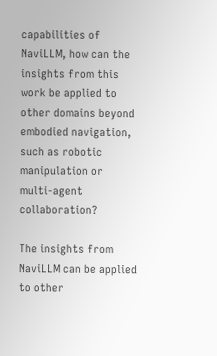capabilities of NaviLLM, how can the insights from this work be applied to other domains beyond embodied navigation, such as robotic manipulation or multi-agent collaboration?

The insights from NaviLLM can be applied to other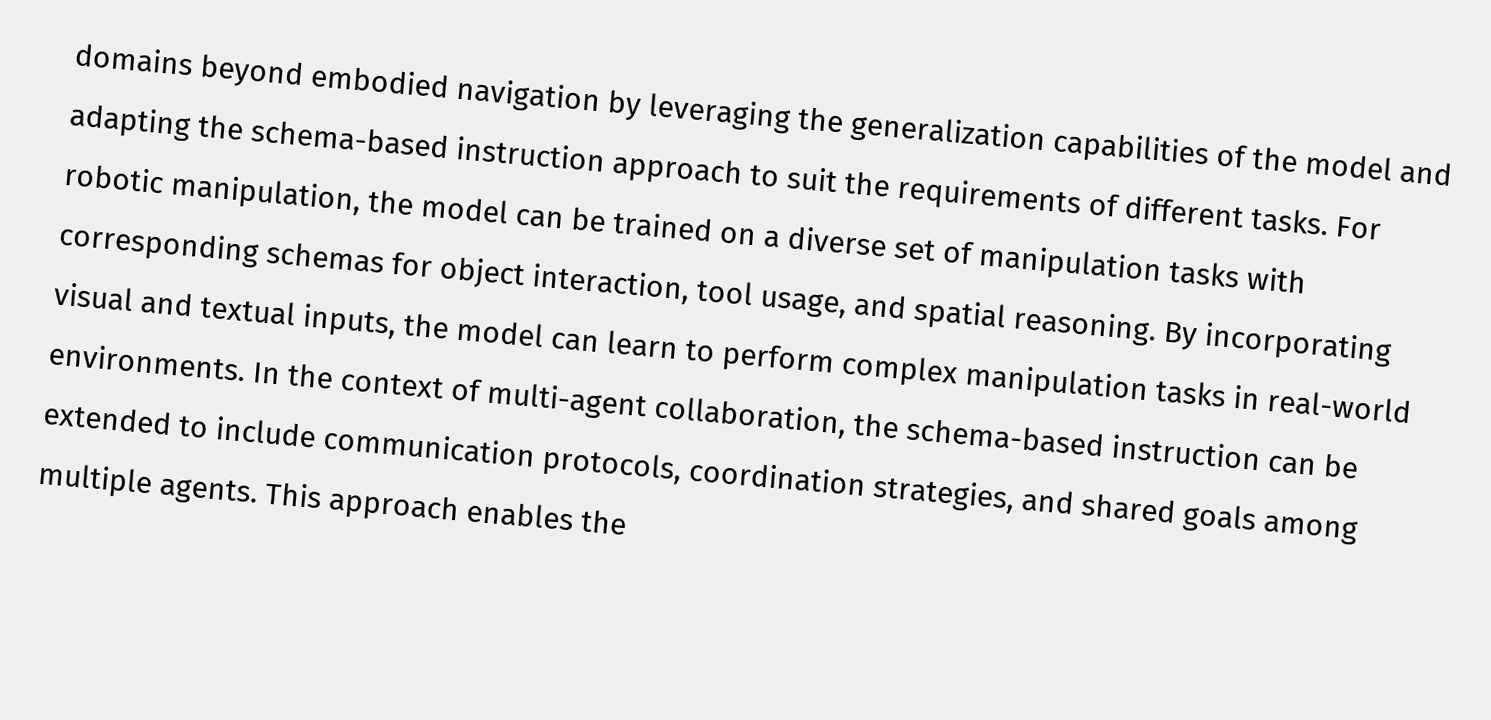domains beyond embodied navigation by leveraging the generalization capabilities of the model and adapting the schema-based instruction approach to suit the requirements of different tasks. For robotic manipulation, the model can be trained on a diverse set of manipulation tasks with corresponding schemas for object interaction, tool usage, and spatial reasoning. By incorporating visual and textual inputs, the model can learn to perform complex manipulation tasks in real-world environments. In the context of multi-agent collaboration, the schema-based instruction can be extended to include communication protocols, coordination strategies, and shared goals among multiple agents. This approach enables the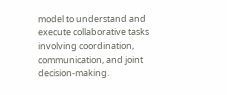model to understand and execute collaborative tasks involving coordination, communication, and joint decision-making.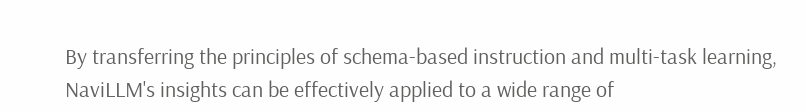By transferring the principles of schema-based instruction and multi-task learning, NaviLLM's insights can be effectively applied to a wide range of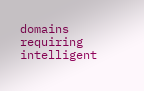domains requiring intelligent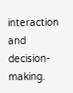interaction and decision-making.